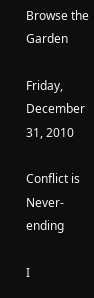Browse the Garden

Friday, December 31, 2010

Conflict is Never-ending

I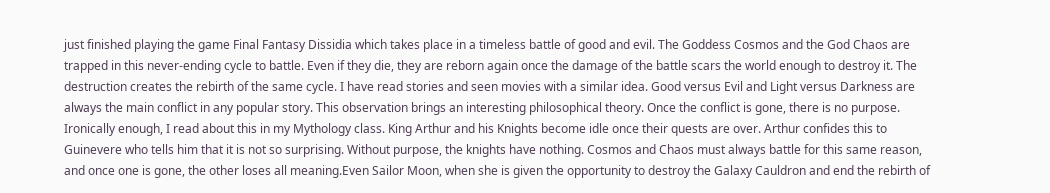just finished playing the game Final Fantasy Dissidia which takes place in a timeless battle of good and evil. The Goddess Cosmos and the God Chaos are trapped in this never-ending cycle to battle. Even if they die, they are reborn again once the damage of the battle scars the world enough to destroy it. The destruction creates the rebirth of the same cycle. I have read stories and seen movies with a similar idea. Good versus Evil and Light versus Darkness are always the main conflict in any popular story. This observation brings an interesting philosophical theory. Once the conflict is gone, there is no purpose. Ironically enough, I read about this in my Mythology class. King Arthur and his Knights become idle once their quests are over. Arthur confides this to Guinevere who tells him that it is not so surprising. Without purpose, the knights have nothing. Cosmos and Chaos must always battle for this same reason, and once one is gone, the other loses all meaning.Even Sailor Moon, when she is given the opportunity to destroy the Galaxy Cauldron and end the rebirth of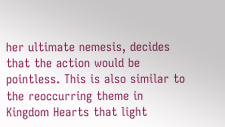her ultimate nemesis, decides that the action would be pointless. This is also similar to the reoccurring theme in Kingdom Hearts that light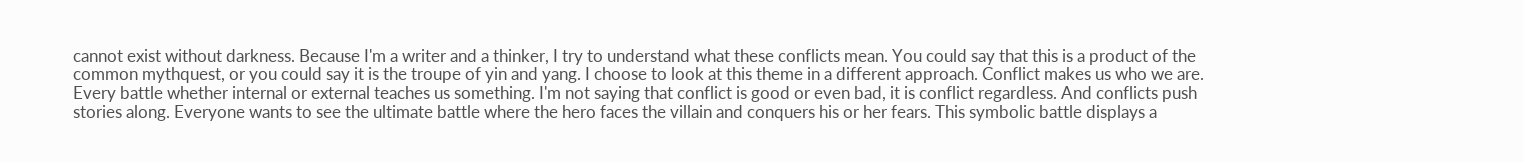cannot exist without darkness. Because I'm a writer and a thinker, I try to understand what these conflicts mean. You could say that this is a product of the common mythquest, or you could say it is the troupe of yin and yang. I choose to look at this theme in a different approach. Conflict makes us who we are. Every battle whether internal or external teaches us something. I'm not saying that conflict is good or even bad, it is conflict regardless. And conflicts push stories along. Everyone wants to see the ultimate battle where the hero faces the villain and conquers his or her fears. This symbolic battle displays a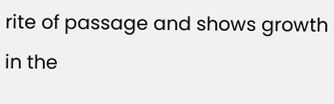rite of passage and shows growth in the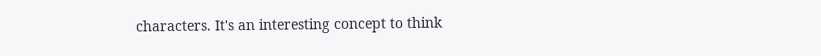characters. It's an interesting concept to think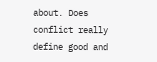about. Does conflict really define good and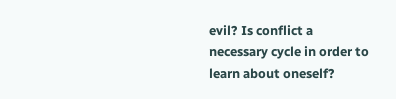evil? Is conflict a necessary cycle in order to learn about oneself?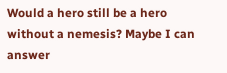Would a hero still be a hero without a nemesis? Maybe I can answer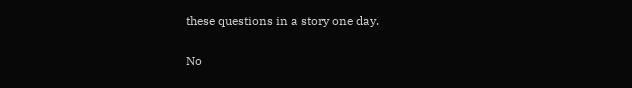these questions in a story one day.

No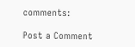comments:

Post a Comment